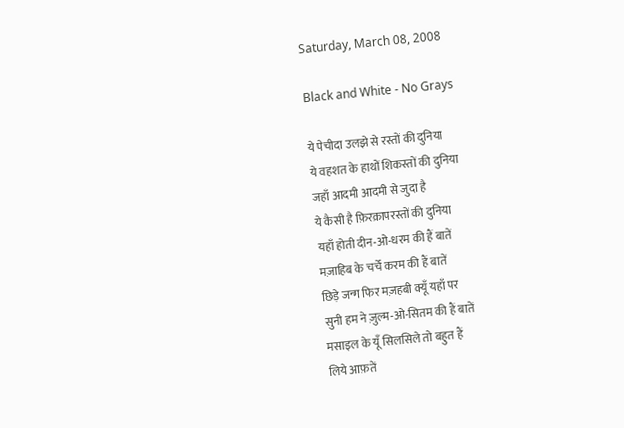Saturday, March 08, 2008

Black and White - No Grays

ये पेचीदा उलझे से रस्तों की दुनिया
ये वहशत के हाथों शिकस्तों की दुनिया
जहाँ आदमी आदमी से जुदा है
ये कैसी है फ़िरक़ापरस्तों की दुनिया
यहाँ होती दीन-ओ-धरम की हैं बातें
मज़ाहिब के चर्चे करम की हैं बातें
छिड़े जन्ग फिर मज़हबी क्यूँ यहाँ पर
सुनी हम ने ज़ुल्म-ओ-सितम की हैं बातें
मसाइल के यूँ सिलसिले तो बहुत हैं
लिये आफ़तें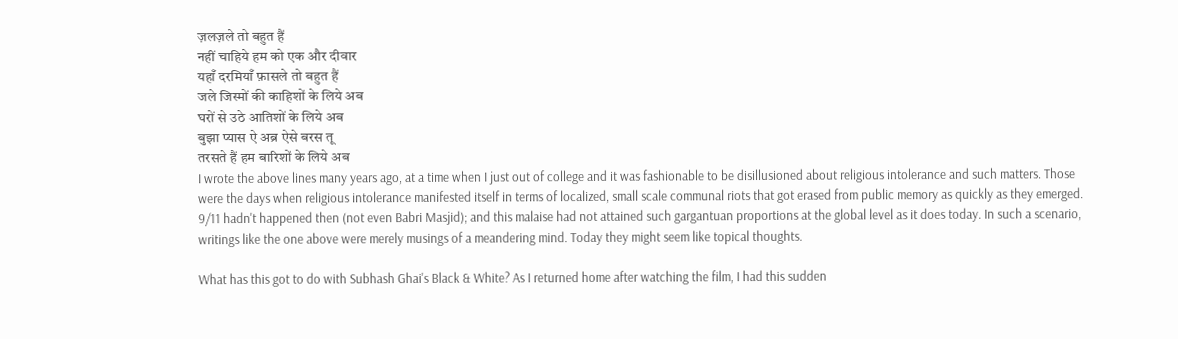ज़लज़ले तो बहुत हैं
नहीं चाहिये हम को एक और दीवार
यहाँ दरमियाँ फ़ासले तो बहुत हैं
जले जिस्मों की काहिशों के लिये अब
घरों से उठे आतिशों के लिये अब
बुझा प्यास ऐ अब्र ऐसे बरस तू
तरसते हैं हम बारिशों के लिये अब
I wrote the above lines many years ago, at a time when I just out of college and it was fashionable to be disillusioned about religious intolerance and such matters. Those were the days when religious intolerance manifested itself in terms of localized, small scale communal riots that got erased from public memory as quickly as they emerged. 9/11 hadn't happened then (not even Babri Masjid); and this malaise had not attained such gargantuan proportions at the global level as it does today. In such a scenario, writings like the one above were merely musings of a meandering mind. Today they might seem like topical thoughts.

What has this got to do with Subhash Ghai's Black & White? As I returned home after watching the film, I had this sudden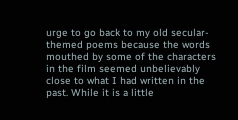urge to go back to my old secular-themed poems because the words mouthed by some of the characters in the film seemed unbelievably close to what I had written in the past. While it is a little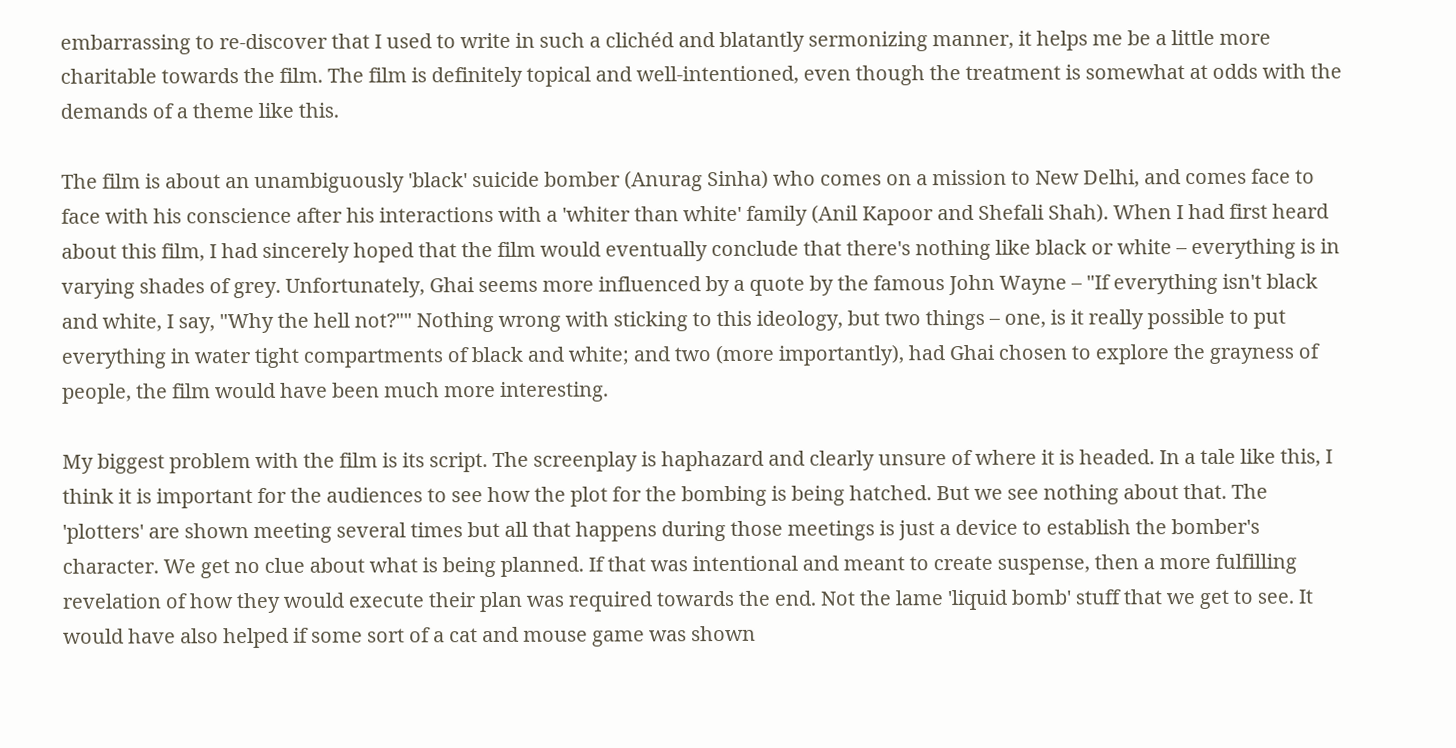embarrassing to re-discover that I used to write in such a clichéd and blatantly sermonizing manner, it helps me be a little more charitable towards the film. The film is definitely topical and well-intentioned, even though the treatment is somewhat at odds with the demands of a theme like this.

The film is about an unambiguously 'black' suicide bomber (Anurag Sinha) who comes on a mission to New Delhi, and comes face to face with his conscience after his interactions with a 'whiter than white' family (Anil Kapoor and Shefali Shah). When I had first heard about this film, I had sincerely hoped that the film would eventually conclude that there's nothing like black or white – everything is in varying shades of grey. Unfortunately, Ghai seems more influenced by a quote by the famous John Wayne – "If everything isn't black and white, I say, "Why the hell not?"" Nothing wrong with sticking to this ideology, but two things – one, is it really possible to put everything in water tight compartments of black and white; and two (more importantly), had Ghai chosen to explore the grayness of people, the film would have been much more interesting.

My biggest problem with the film is its script. The screenplay is haphazard and clearly unsure of where it is headed. In a tale like this, I think it is important for the audiences to see how the plot for the bombing is being hatched. But we see nothing about that. The 'plotters' are shown meeting several times but all that happens during those meetings is just a device to establish the bomber's character. We get no clue about what is being planned. If that was intentional and meant to create suspense, then a more fulfilling revelation of how they would execute their plan was required towards the end. Not the lame 'liquid bomb' stuff that we get to see. It would have also helped if some sort of a cat and mouse game was shown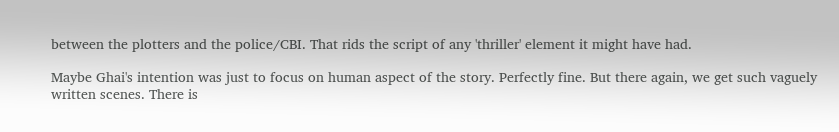between the plotters and the police/CBI. That rids the script of any 'thriller' element it might have had.

Maybe Ghai's intention was just to focus on human aspect of the story. Perfectly fine. But there again, we get such vaguely written scenes. There is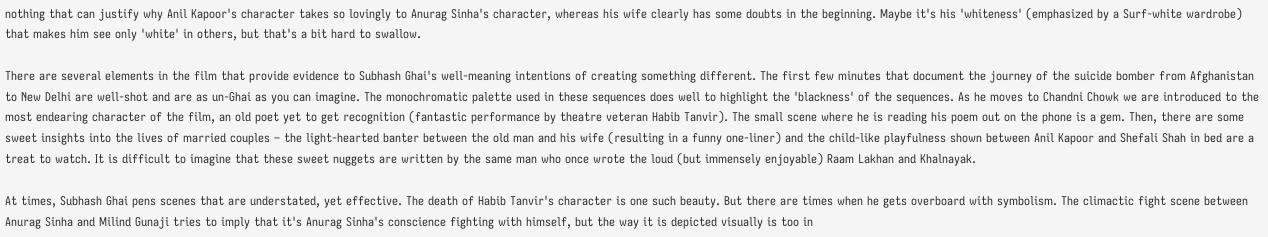nothing that can justify why Anil Kapoor's character takes so lovingly to Anurag Sinha's character, whereas his wife clearly has some doubts in the beginning. Maybe it's his 'whiteness' (emphasized by a Surf-white wardrobe) that makes him see only 'white' in others, but that's a bit hard to swallow.

There are several elements in the film that provide evidence to Subhash Ghai's well-meaning intentions of creating something different. The first few minutes that document the journey of the suicide bomber from Afghanistan to New Delhi are well-shot and are as un-Ghai as you can imagine. The monochromatic palette used in these sequences does well to highlight the 'blackness' of the sequences. As he moves to Chandni Chowk we are introduced to the most endearing character of the film, an old poet yet to get recognition (fantastic performance by theatre veteran Habib Tanvir). The small scene where he is reading his poem out on the phone is a gem. Then, there are some sweet insights into the lives of married couples – the light-hearted banter between the old man and his wife (resulting in a funny one-liner) and the child-like playfulness shown between Anil Kapoor and Shefali Shah in bed are a treat to watch. It is difficult to imagine that these sweet nuggets are written by the same man who once wrote the loud (but immensely enjoyable) Raam Lakhan and Khalnayak.

At times, Subhash Ghai pens scenes that are understated, yet effective. The death of Habib Tanvir's character is one such beauty. But there are times when he gets overboard with symbolism. The climactic fight scene between Anurag Sinha and Milind Gunaji tries to imply that it's Anurag Sinha's conscience fighting with himself, but the way it is depicted visually is too in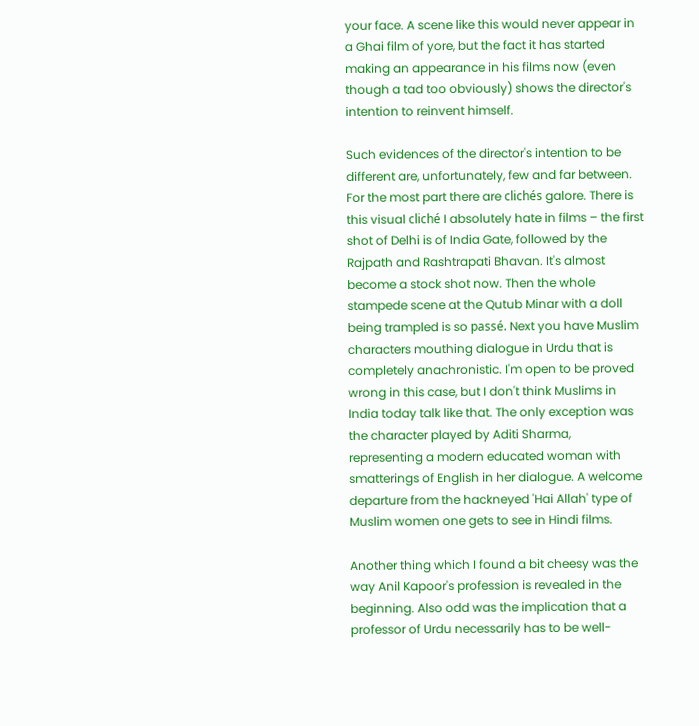your face. A scene like this would never appear in a Ghai film of yore, but the fact it has started making an appearance in his films now (even though a tad too obviously) shows the director's intention to reinvent himself.

Such evidences of the director's intention to be different are, unfortunately, few and far between. For the most part there are clichés galore. There is this visual cliché I absolutely hate in films – the first shot of Delhi is of India Gate, followed by the Rajpath and Rashtrapati Bhavan. It's almost become a stock shot now. Then the whole stampede scene at the Qutub Minar with a doll being trampled is so passé. Next you have Muslim characters mouthing dialogue in Urdu that is completely anachronistic. I'm open to be proved wrong in this case, but I don't think Muslims in India today talk like that. The only exception was the character played by Aditi Sharma, representing a modern educated woman with smatterings of English in her dialogue. A welcome departure from the hackneyed 'Hai Allah' type of Muslim women one gets to see in Hindi films.

Another thing which I found a bit cheesy was the way Anil Kapoor's profession is revealed in the beginning. Also odd was the implication that a professor of Urdu necessarily has to be well-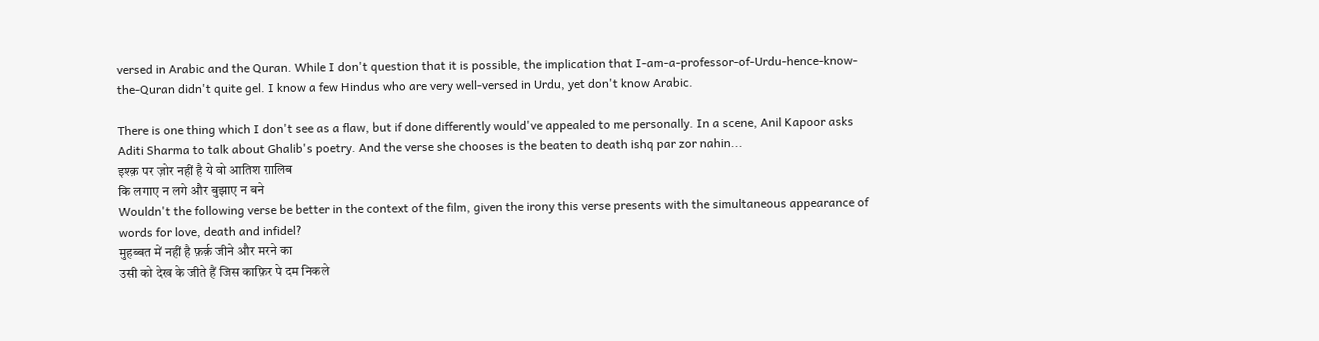versed in Arabic and the Quran. While I don't question that it is possible, the implication that I-am-a-professor-of-Urdu-hence-know-the-Quran didn't quite gel. I know a few Hindus who are very well-versed in Urdu, yet don't know Arabic.

There is one thing which I don't see as a flaw, but if done differently would've appealed to me personally. In a scene, Anil Kapoor asks Aditi Sharma to talk about Ghalib's poetry. And the verse she chooses is the beaten to death ishq par zor nahin...
इश्क़ पर ज़ोर नहीं है ये वो आतिश ग़ालिब
कि लगाए न लगे और बुझाए न बने
Wouldn't the following verse be better in the context of the film, given the irony this verse presents with the simultaneous appearance of words for love, death and infidel?
मुहब्बत में नहीं है फ़र्क़ जीने और मरने का
उसी को देख के जीते हैं जिस काफ़िर पे दम निकले